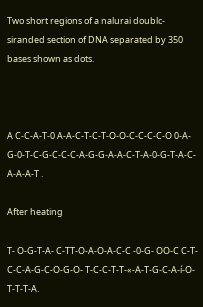Two short regions of a nalurai doublc-siranded section of DNA separated by 350 bases shown as dots.



A C-C-A-T-0 A-A-C-T-C-T-O-O-C-C-C-C-O 0-A-G-0-T-C-G-C-C-C-A-G-G-A-A-C-T-A-0-G-T-A-C-A-A-A-T .

After heating

T- O-G-T-A- C-TT-O-A-O-A-C-C -0-G- OO-C C-T-C-C-A-G-C-O-G-O- T-C-C-T-T-«-A-T-G-C-A-í-O-T-T-T-A.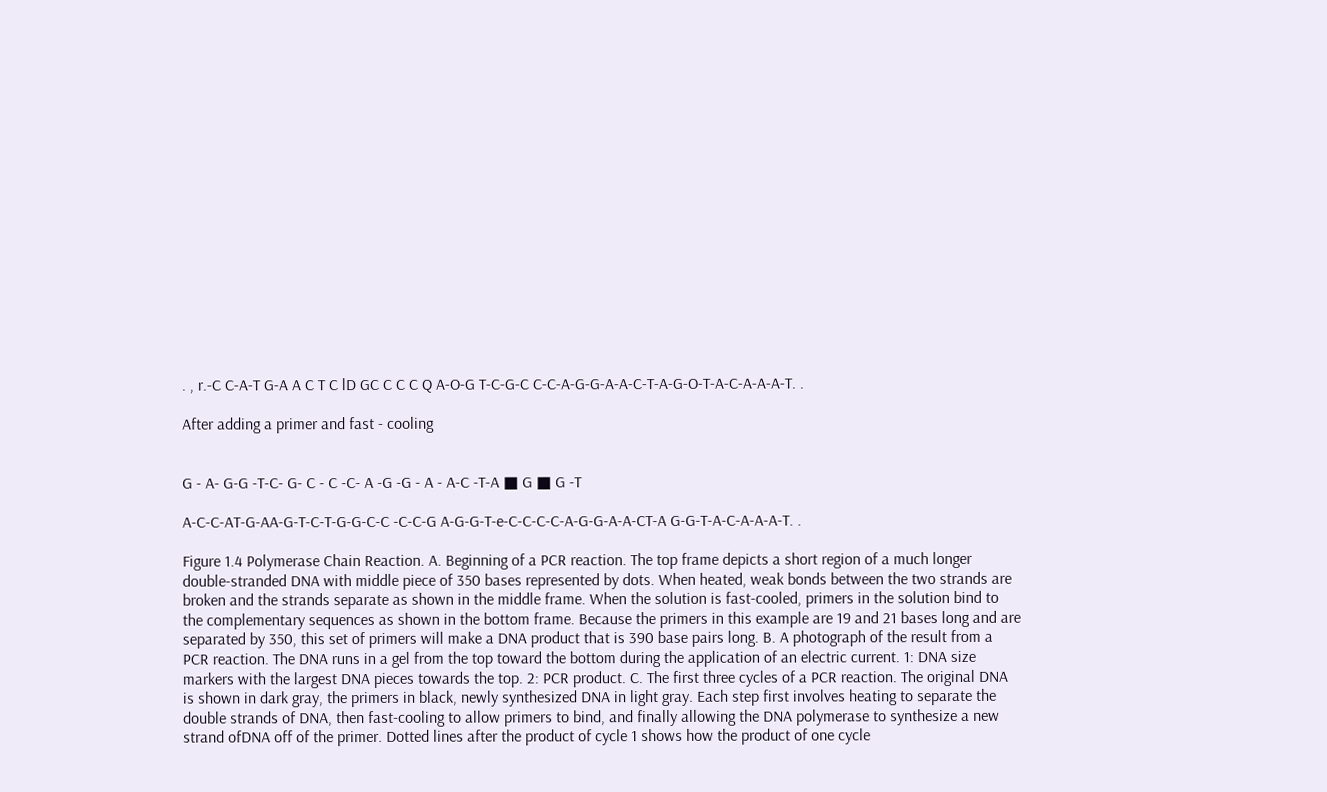. , r.-C C-A-T G-A A C T C lD GC C C C Q A-O-G T-C-G-C C-C-A-G-G-A-A-C-T-A-G-O-T-A-C-A-A-A-T. .

After adding a primer and fast - cooling


G - A- G-G -T-C- G- C - C -C- A -G -G - A - A-C -T-A ■ G ■ G -T

A-C-C-AT-G-AA-G-T-C-T-G-G-C-C -C-C-G A-G-G-T-e-C-C-C-C-A-G-G-A-A-CT-A G-G-T-A-C-A-A-A-T. .

Figure 1.4 Polymerase Chain Reaction. A. Beginning of a PCR reaction. The top frame depicts a short region of a much longer double-stranded DNA with middle piece of 350 bases represented by dots. When heated, weak bonds between the two strands are broken and the strands separate as shown in the middle frame. When the solution is fast-cooled, primers in the solution bind to the complementary sequences as shown in the bottom frame. Because the primers in this example are 19 and 21 bases long and are separated by 350, this set of primers will make a DNA product that is 390 base pairs long. B. A photograph of the result from a PCR reaction. The DNA runs in a gel from the top toward the bottom during the application of an electric current. 1: DNA size markers with the largest DNA pieces towards the top. 2: PCR product. C. The first three cycles of a PCR reaction. The original DNA is shown in dark gray, the primers in black, newly synthesized DNA in light gray. Each step first involves heating to separate the double strands of DNA, then fast-cooling to allow primers to bind, and finally allowing the DNA polymerase to synthesize a new strand ofDNA off of the primer. Dotted lines after the product of cycle 1 shows how the product of one cycle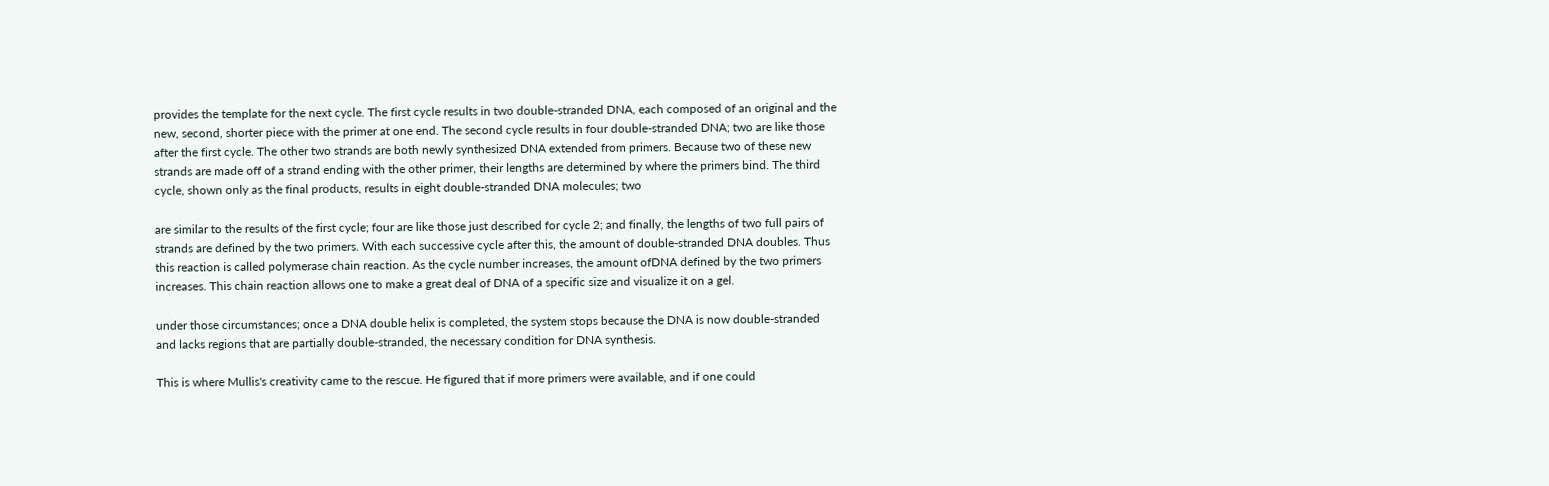provides the template for the next cycle. The first cycle results in two double-stranded DNA, each composed of an original and the new, second, shorter piece with the primer at one end. The second cycle results in four double-stranded DNA; two are like those after the first cycle. The other two strands are both newly synthesized DNA extended from primers. Because two of these new strands are made off of a strand ending with the other primer, their lengths are determined by where the primers bind. The third cycle, shown only as the final products, results in eight double-stranded DNA molecules; two

are similar to the results of the first cycle; four are like those just described for cycle 2; and finally, the lengths of two full pairs of strands are defined by the two primers. With each successive cycle after this, the amount of double-stranded DNA doubles. Thus this reaction is called polymerase chain reaction. As the cycle number increases, the amount ofDNA defined by the two primers increases. This chain reaction allows one to make a great deal of DNA of a specific size and visualize it on a gel.

under those circumstances; once a DNA double helix is completed, the system stops because the DNA is now double-stranded and lacks regions that are partially double-stranded, the necessary condition for DNA synthesis.

This is where Mullis's creativity came to the rescue. He figured that if more primers were available, and if one could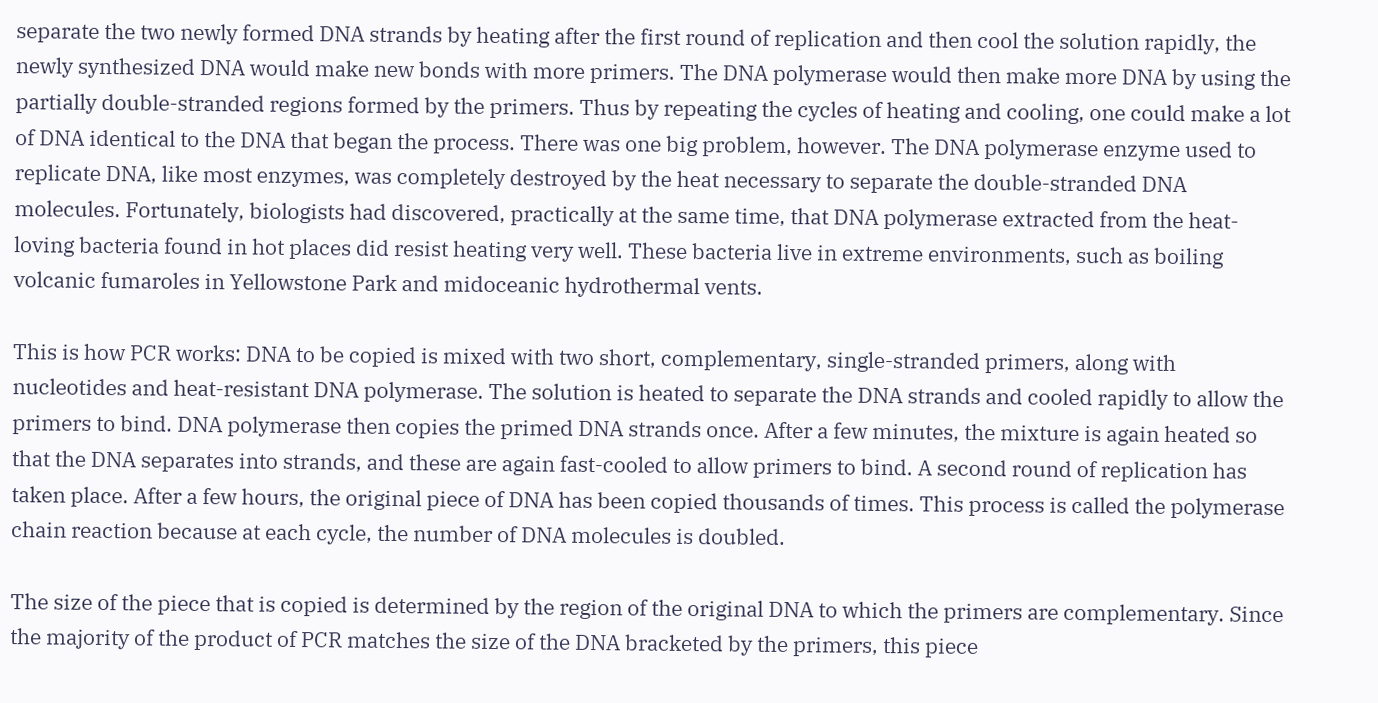separate the two newly formed DNA strands by heating after the first round of replication and then cool the solution rapidly, the newly synthesized DNA would make new bonds with more primers. The DNA polymerase would then make more DNA by using the partially double-stranded regions formed by the primers. Thus by repeating the cycles of heating and cooling, one could make a lot of DNA identical to the DNA that began the process. There was one big problem, however. The DNA polymerase enzyme used to replicate DNA, like most enzymes, was completely destroyed by the heat necessary to separate the double-stranded DNA molecules. Fortunately, biologists had discovered, practically at the same time, that DNA polymerase extracted from the heat-loving bacteria found in hot places did resist heating very well. These bacteria live in extreme environments, such as boiling volcanic fumaroles in Yellowstone Park and midoceanic hydrothermal vents.

This is how PCR works: DNA to be copied is mixed with two short, complementary, single-stranded primers, along with nucleotides and heat-resistant DNA polymerase. The solution is heated to separate the DNA strands and cooled rapidly to allow the primers to bind. DNA polymerase then copies the primed DNA strands once. After a few minutes, the mixture is again heated so that the DNA separates into strands, and these are again fast-cooled to allow primers to bind. A second round of replication has taken place. After a few hours, the original piece of DNA has been copied thousands of times. This process is called the polymerase chain reaction because at each cycle, the number of DNA molecules is doubled.

The size of the piece that is copied is determined by the region of the original DNA to which the primers are complementary. Since the majority of the product of PCR matches the size of the DNA bracketed by the primers, this piece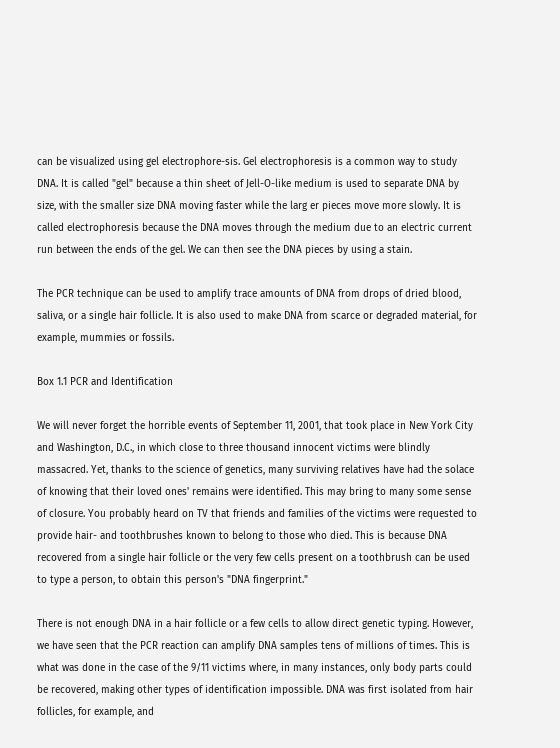can be visualized using gel electrophore-sis. Gel electrophoresis is a common way to study DNA. It is called "gel" because a thin sheet of Jell-O-like medium is used to separate DNA by size, with the smaller size DNA moving faster while the larg er pieces move more slowly. It is called electrophoresis because the DNA moves through the medium due to an electric current run between the ends of the gel. We can then see the DNA pieces by using a stain.

The PCR technique can be used to amplify trace amounts of DNA from drops of dried blood, saliva, or a single hair follicle. It is also used to make DNA from scarce or degraded material, for example, mummies or fossils.

Box 1.1 PCR and Identification

We will never forget the horrible events of September 11, 2001, that took place in New York City and Washington, D.C., in which close to three thousand innocent victims were blindly massacred. Yet, thanks to the science of genetics, many surviving relatives have had the solace of knowing that their loved ones' remains were identified. This may bring to many some sense of closure. You probably heard on TV that friends and families of the victims were requested to provide hair- and toothbrushes known to belong to those who died. This is because DNA recovered from a single hair follicle or the very few cells present on a toothbrush can be used to type a person, to obtain this person's "DNA fingerprint."

There is not enough DNA in a hair follicle or a few cells to allow direct genetic typing. However, we have seen that the PCR reaction can amplify DNA samples tens of millions of times. This is what was done in the case of the 9/11 victims where, in many instances, only body parts could be recovered, making other types of identification impossible. DNA was first isolated from hair follicles, for example, and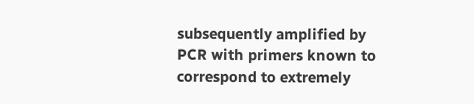subsequently amplified by PCR with primers known to correspond to extremely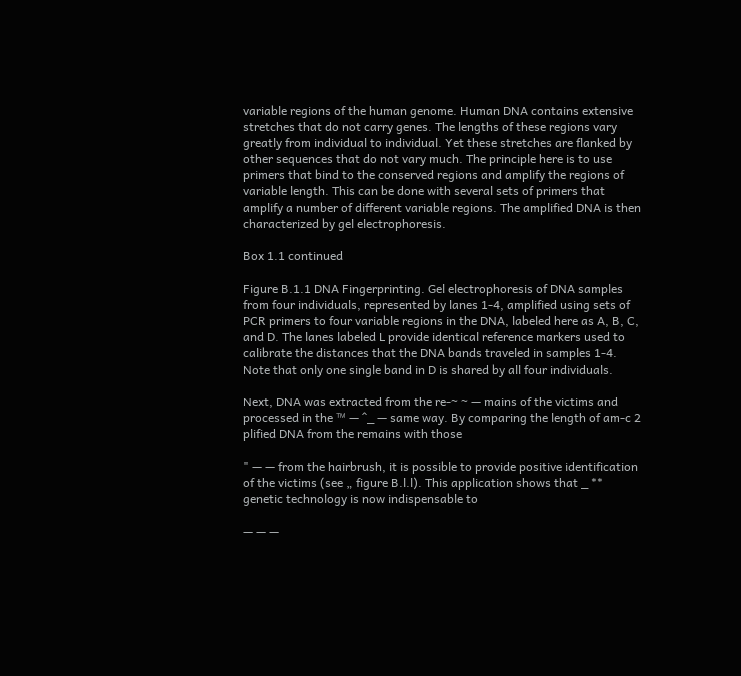variable regions of the human genome. Human DNA contains extensive stretches that do not carry genes. The lengths of these regions vary greatly from individual to individual. Yet these stretches are flanked by other sequences that do not vary much. The principle here is to use primers that bind to the conserved regions and amplify the regions of variable length. This can be done with several sets of primers that amplify a number of different variable regions. The amplified DNA is then characterized by gel electrophoresis.

Box 1.1 continued

Figure B.1.1 DNA Fingerprinting. Gel electrophoresis of DNA samples from four individuals, represented by lanes 1-4, amplified using sets of PCR primers to four variable regions in the DNA, labeled here as A, B, C, and D. The lanes labeled L provide identical reference markers used to calibrate the distances that the DNA bands traveled in samples 1-4. Note that only one single band in D is shared by all four individuals.

Next, DNA was extracted from the re-~ ~ — mains of the victims and processed in the ™ — ^_ — same way. By comparing the length of am-c 2 plified DNA from the remains with those

" — — from the hairbrush, it is possible to provide positive identification of the victims (see „ figure B.l.l). This application shows that _ ** genetic technology is now indispensable to

— — —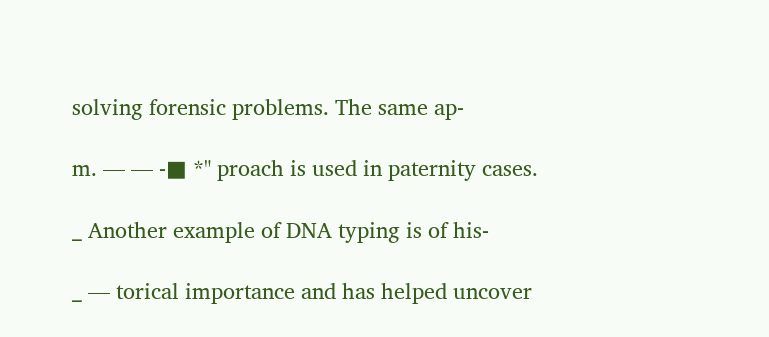solving forensic problems. The same ap-

m. — — -■ *" proach is used in paternity cases.

_ Another example of DNA typing is of his-

_ — torical importance and has helped uncover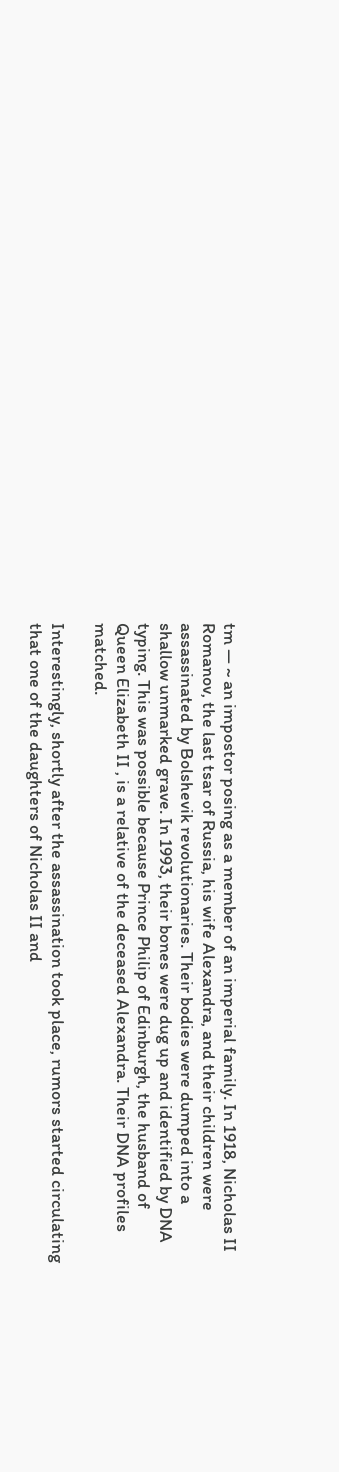tm — ~ an impostor posing as a member of an imperial family. In 1918, Nicholas II Romanov, the last tsar of Russia, his wife Alexandra, and their children were assassinated by Bolshevik revolutionaries. Their bodies were dumped into a shallow unmarked grave. In 1993, their bones were dug up and identified by DNA typing. This was possible because Prince Philip of Edinburgh, the husband of Queen Elizabeth II , is a relative of the deceased Alexandra. Their DNA profiles matched.

Interestingly, shortly after the assassination took place, rumors started circulating that one of the daughters of Nicholas II and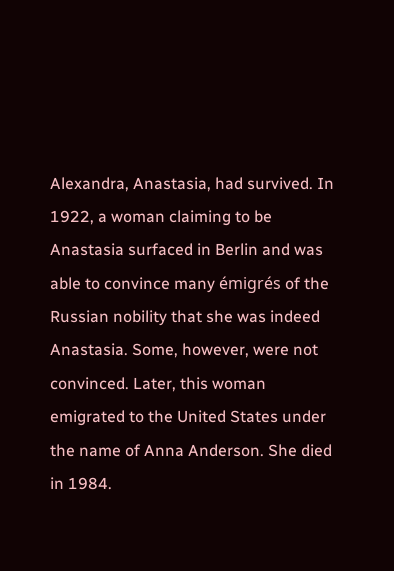Alexandra, Anastasia, had survived. In 1922, a woman claiming to be Anastasia surfaced in Berlin and was able to convince many émigrés of the Russian nobility that she was indeed Anastasia. Some, however, were not convinced. Later, this woman emigrated to the United States under the name of Anna Anderson. She died in 1984.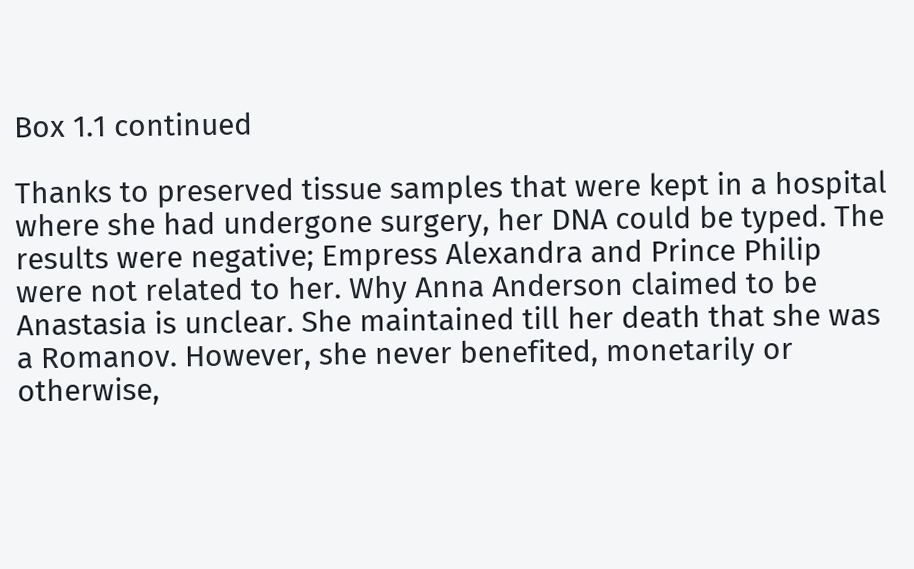Box 1.1 continued

Thanks to preserved tissue samples that were kept in a hospital where she had undergone surgery, her DNA could be typed. The results were negative; Empress Alexandra and Prince Philip were not related to her. Why Anna Anderson claimed to be Anastasia is unclear. She maintained till her death that she was a Romanov. However, she never benefited, monetarily or otherwise,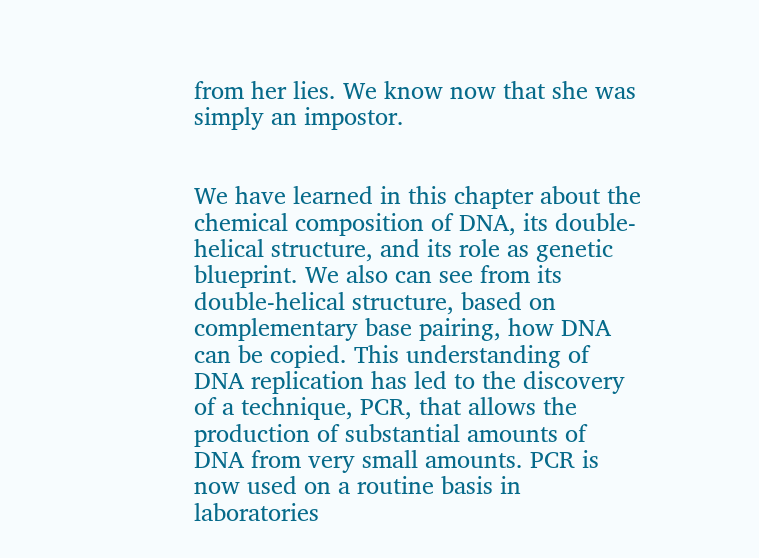from her lies. We know now that she was simply an impostor.


We have learned in this chapter about the chemical composition of DNA, its double-helical structure, and its role as genetic blueprint. We also can see from its double-helical structure, based on complementary base pairing, how DNA can be copied. This understanding of DNA replication has led to the discovery of a technique, PCR, that allows the production of substantial amounts of DNA from very small amounts. PCR is now used on a routine basis in laboratories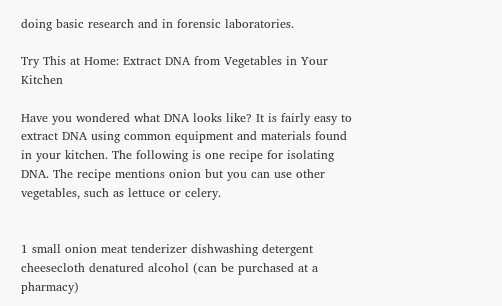doing basic research and in forensic laboratories.

Try This at Home: Extract DNA from Vegetables in Your Kitchen

Have you wondered what DNA looks like? It is fairly easy to extract DNA using common equipment and materials found in your kitchen. The following is one recipe for isolating DNA. The recipe mentions onion but you can use other vegetables, such as lettuce or celery.


1 small onion meat tenderizer dishwashing detergent cheesecloth denatured alcohol (can be purchased at a pharmacy)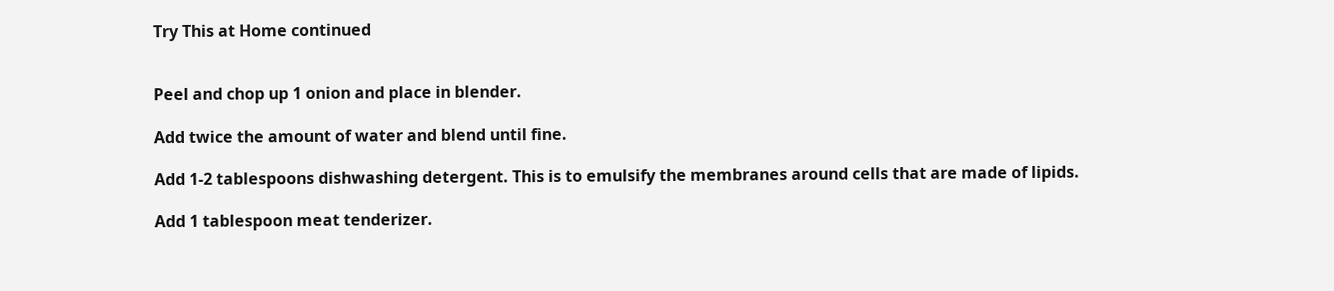Try This at Home continued


Peel and chop up 1 onion and place in blender.

Add twice the amount of water and blend until fine.

Add 1-2 tablespoons dishwashing detergent. This is to emulsify the membranes around cells that are made of lipids.

Add 1 tablespoon meat tenderizer.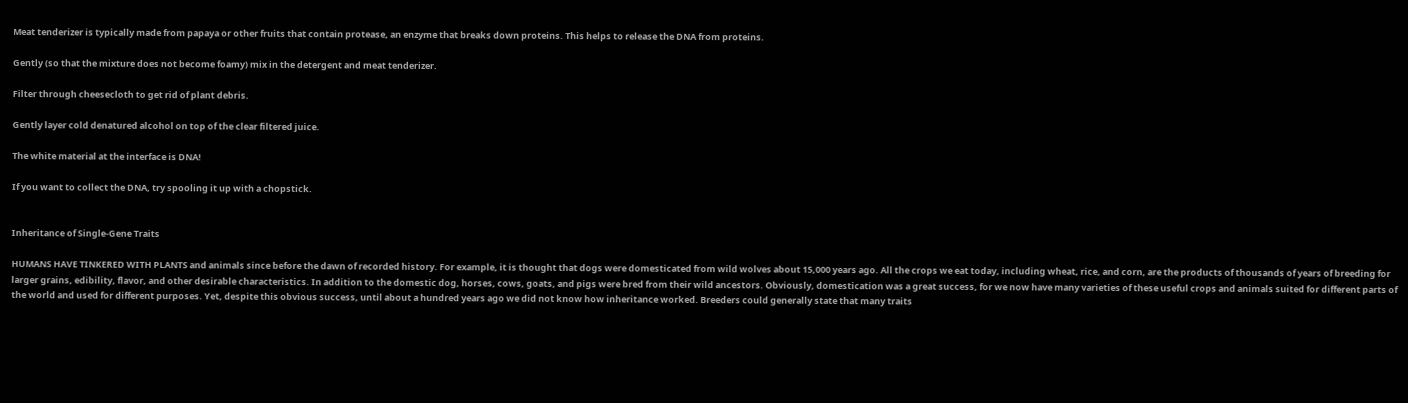Meat tenderizer is typically made from papaya or other fruits that contain protease, an enzyme that breaks down proteins. This helps to release the DNA from proteins.

Gently (so that the mixture does not become foamy) mix in the detergent and meat tenderizer.

Filter through cheesecloth to get rid of plant debris.

Gently layer cold denatured alcohol on top of the clear filtered juice.

The white material at the interface is DNA!

If you want to collect the DNA, try spooling it up with a chopstick.


Inheritance of Single-Gene Traits

HUMANS HAVE TINKERED WITH PLANTS and animals since before the dawn of recorded history. For example, it is thought that dogs were domesticated from wild wolves about 15,000 years ago. All the crops we eat today, including wheat, rice, and corn, are the products of thousands of years of breeding for larger grains, edibility, flavor, and other desirable characteristics. In addition to the domestic dog, horses, cows, goats, and pigs were bred from their wild ancestors. Obviously, domestication was a great success, for we now have many varieties of these useful crops and animals suited for different parts of the world and used for different purposes. Yet, despite this obvious success, until about a hundred years ago we did not know how inheritance worked. Breeders could generally state that many traits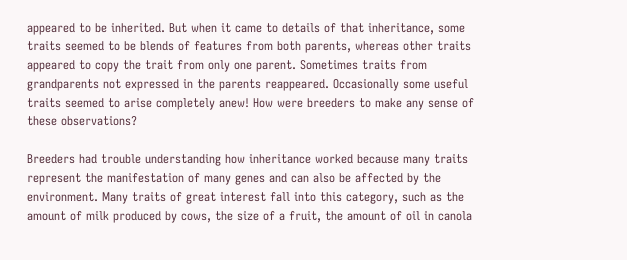appeared to be inherited. But when it came to details of that inheritance, some traits seemed to be blends of features from both parents, whereas other traits appeared to copy the trait from only one parent. Sometimes traits from grandparents not expressed in the parents reappeared. Occasionally some useful traits seemed to arise completely anew! How were breeders to make any sense of these observations?

Breeders had trouble understanding how inheritance worked because many traits represent the manifestation of many genes and can also be affected by the environment. Many traits of great interest fall into this category, such as the amount of milk produced by cows, the size of a fruit, the amount of oil in canola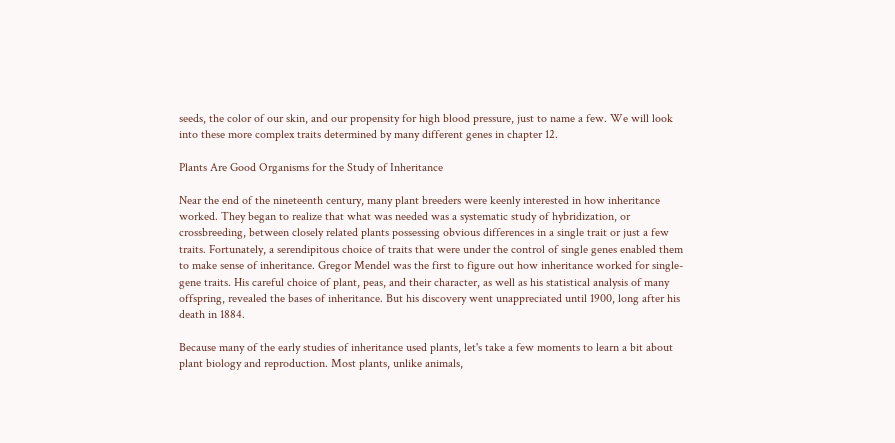seeds, the color of our skin, and our propensity for high blood pressure, just to name a few. We will look into these more complex traits determined by many different genes in chapter 12.

Plants Are Good Organisms for the Study of Inheritance

Near the end of the nineteenth century, many plant breeders were keenly interested in how inheritance worked. They began to realize that what was needed was a systematic study of hybridization, or crossbreeding, between closely related plants possessing obvious differences in a single trait or just a few traits. Fortunately, a serendipitous choice of traits that were under the control of single genes enabled them to make sense of inheritance. Gregor Mendel was the first to figure out how inheritance worked for single-gene traits. His careful choice of plant, peas, and their character, as well as his statistical analysis of many offspring, revealed the bases of inheritance. But his discovery went unappreciated until 1900, long after his death in 1884.

Because many of the early studies of inheritance used plants, let's take a few moments to learn a bit about plant biology and reproduction. Most plants, unlike animals,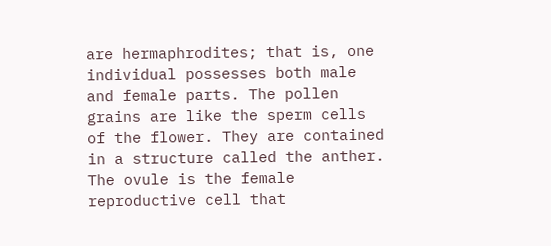are hermaphrodites; that is, one individual possesses both male and female parts. The pollen grains are like the sperm cells of the flower. They are contained in a structure called the anther. The ovule is the female reproductive cell that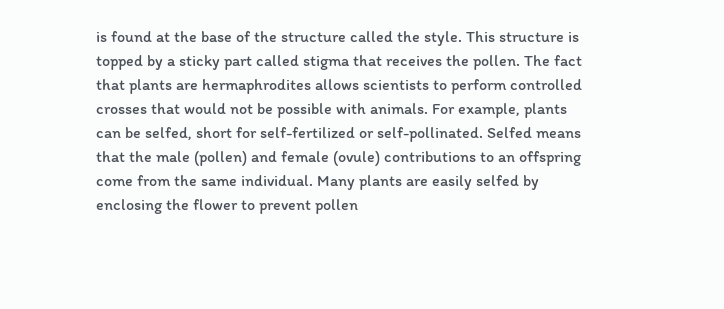is found at the base of the structure called the style. This structure is topped by a sticky part called stigma that receives the pollen. The fact that plants are hermaphrodites allows scientists to perform controlled crosses that would not be possible with animals. For example, plants can be selfed, short for self-fertilized or self-pollinated. Selfed means that the male (pollen) and female (ovule) contributions to an offspring come from the same individual. Many plants are easily selfed by enclosing the flower to prevent pollen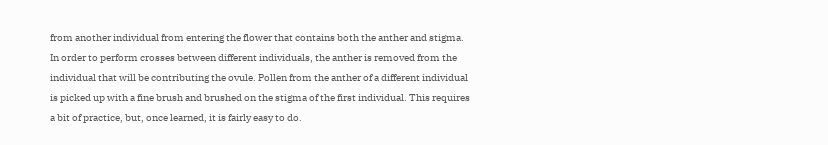from another individual from entering the flower that contains both the anther and stigma. In order to perform crosses between different individuals, the anther is removed from the individual that will be contributing the ovule. Pollen from the anther of a different individual is picked up with a fine brush and brushed on the stigma of the first individual. This requires a bit of practice, but, once learned, it is fairly easy to do.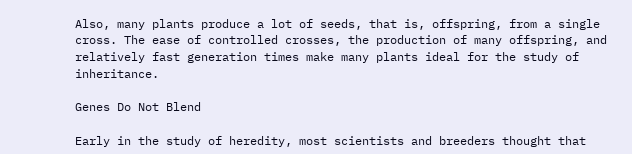Also, many plants produce a lot of seeds, that is, offspring, from a single cross. The ease of controlled crosses, the production of many offspring, and relatively fast generation times make many plants ideal for the study of inheritance.

Genes Do Not Blend

Early in the study of heredity, most scientists and breeders thought that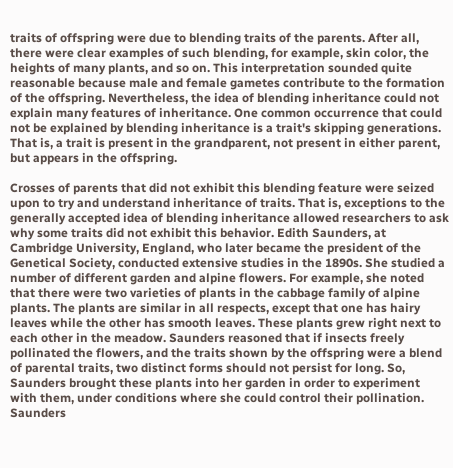traits of offspring were due to blending traits of the parents. After all, there were clear examples of such blending, for example, skin color, the heights of many plants, and so on. This interpretation sounded quite reasonable because male and female gametes contribute to the formation of the offspring. Nevertheless, the idea of blending inheritance could not explain many features of inheritance. One common occurrence that could not be explained by blending inheritance is a trait's skipping generations. That is, a trait is present in the grandparent, not present in either parent, but appears in the offspring.

Crosses of parents that did not exhibit this blending feature were seized upon to try and understand inheritance of traits. That is, exceptions to the generally accepted idea of blending inheritance allowed researchers to ask why some traits did not exhibit this behavior. Edith Saunders, at Cambridge University, England, who later became the president of the Genetical Society, conducted extensive studies in the 1890s. She studied a number of different garden and alpine flowers. For example, she noted that there were two varieties of plants in the cabbage family of alpine plants. The plants are similar in all respects, except that one has hairy leaves while the other has smooth leaves. These plants grew right next to each other in the meadow. Saunders reasoned that if insects freely pollinated the flowers, and the traits shown by the offspring were a blend of parental traits, two distinct forms should not persist for long. So, Saunders brought these plants into her garden in order to experiment with them, under conditions where she could control their pollination. Saunders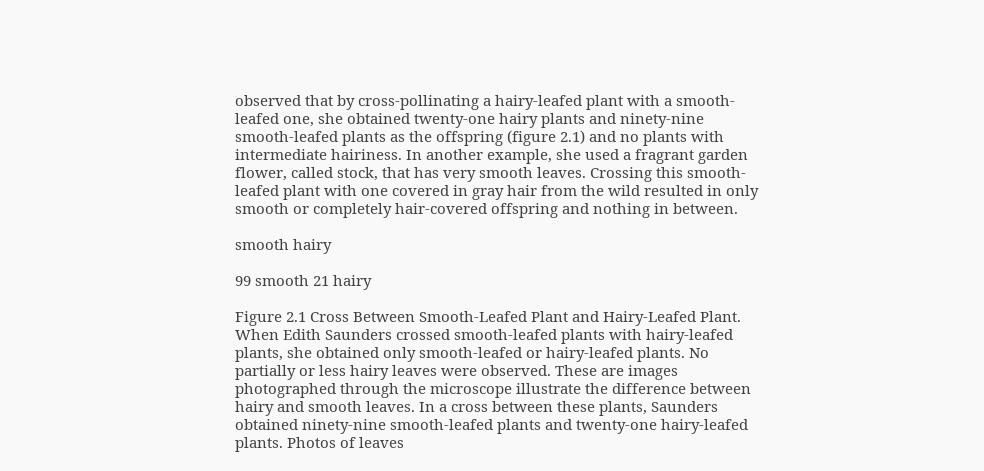observed that by cross-pollinating a hairy-leafed plant with a smooth-leafed one, she obtained twenty-one hairy plants and ninety-nine smooth-leafed plants as the offspring (figure 2.1) and no plants with intermediate hairiness. In another example, she used a fragrant garden flower, called stock, that has very smooth leaves. Crossing this smooth-leafed plant with one covered in gray hair from the wild resulted in only smooth or completely hair-covered offspring and nothing in between.

smooth hairy

99 smooth 21 hairy

Figure 2.1 Cross Between Smooth-Leafed Plant and Hairy-Leafed Plant. When Edith Saunders crossed smooth-leafed plants with hairy-leafed plants, she obtained only smooth-leafed or hairy-leafed plants. No partially or less hairy leaves were observed. These are images photographed through the microscope illustrate the difference between hairy and smooth leaves. In a cross between these plants, Saunders obtained ninety-nine smooth-leafed plants and twenty-one hairy-leafed plants. Photos of leaves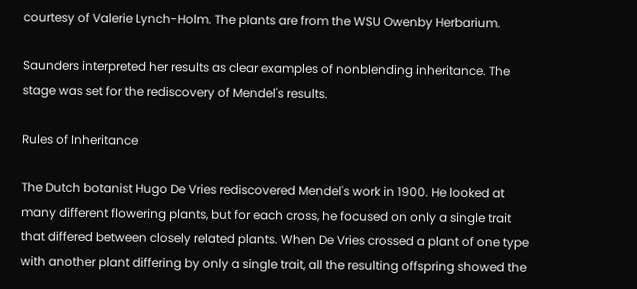courtesy of Valerie Lynch-Holm. The plants are from the WSU Owenby Herbarium.

Saunders interpreted her results as clear examples of nonblending inheritance. The stage was set for the rediscovery of Mendel's results.

Rules of Inheritance

The Dutch botanist Hugo De Vries rediscovered Mendel's work in 1900. He looked at many different flowering plants, but for each cross, he focused on only a single trait that differed between closely related plants. When De Vries crossed a plant of one type with another plant differing by only a single trait, all the resulting offspring showed the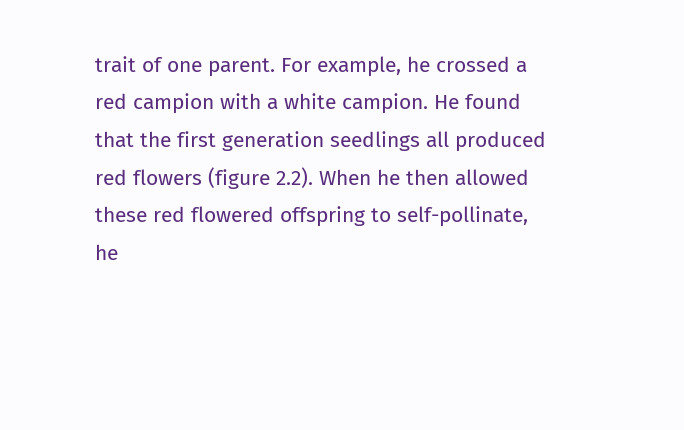trait of one parent. For example, he crossed a red campion with a white campion. He found that the first generation seedlings all produced red flowers (figure 2.2). When he then allowed these red flowered offspring to self-pollinate, he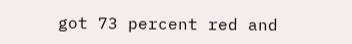got 73 percent red and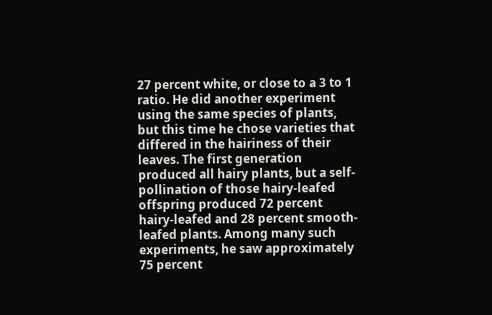27 percent white, or close to a 3 to 1 ratio. He did another experiment using the same species of plants, but this time he chose varieties that differed in the hairiness of their leaves. The first generation produced all hairy plants, but a self-pollination of those hairy-leafed offspring produced 72 percent hairy-leafed and 28 percent smooth-leafed plants. Among many such experiments, he saw approximately 75 percent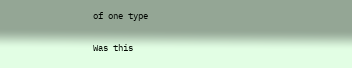of one type

Was this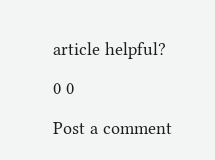article helpful?

0 0

Post a comment